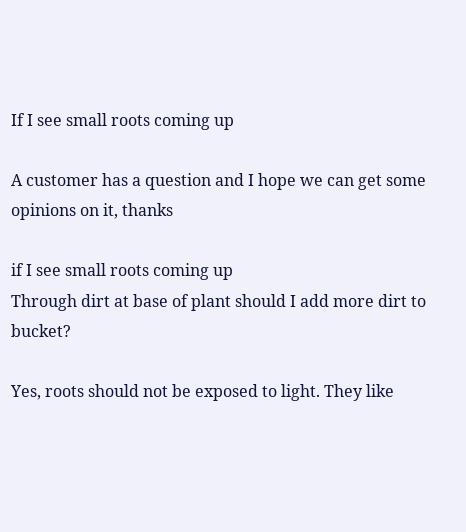If I see small roots coming up

A customer has a question and I hope we can get some opinions on it, thanks

if I see small roots coming up
Through dirt at base of plant should I add more dirt to bucket?

Yes, roots should not be exposed to light. They like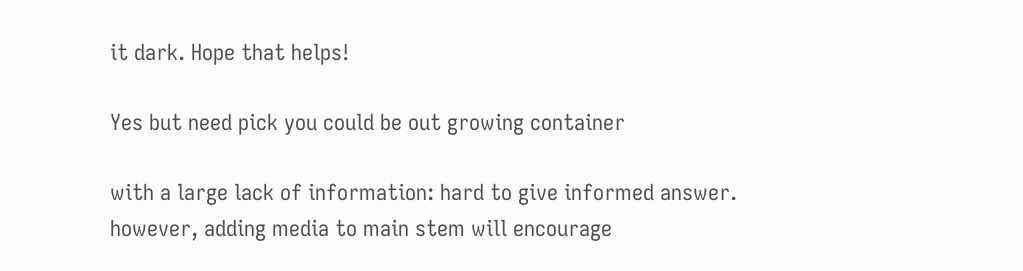it dark. Hope that helps!

Yes but need pick you could be out growing container

with a large lack of information: hard to give informed answer.
however, adding media to main stem will encourage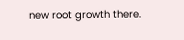new root growth there.